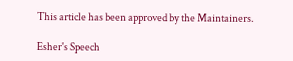This article has been approved by the Maintainers.

Esher's Speech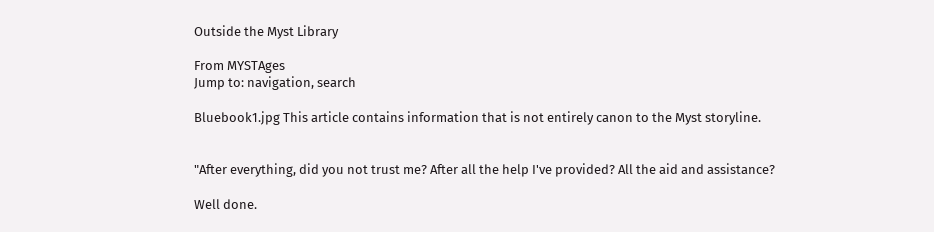Outside the Myst Library

From MYSTAges
Jump to: navigation, search

Bluebook1.jpg This article contains information that is not entirely canon to the Myst storyline.


"After everything, did you not trust me? After all the help I've provided? All the aid and assistance?

Well done.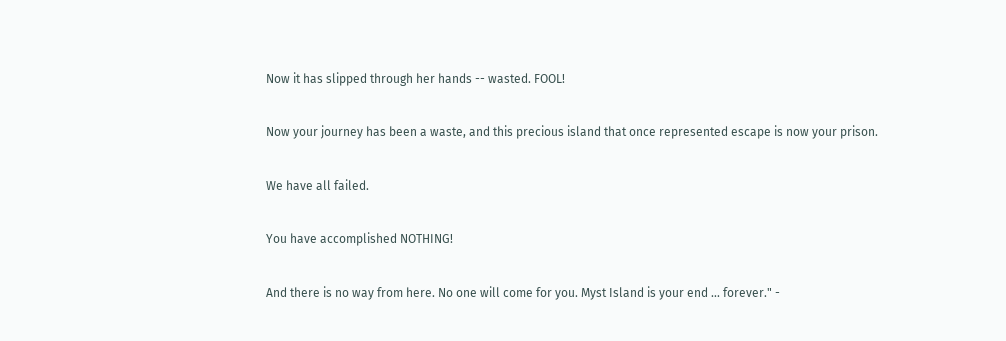Now it has slipped through her hands -- wasted. FOOL!

Now your journey has been a waste, and this precious island that once represented escape is now your prison.

We have all failed.

You have accomplished NOTHING!

And there is no way from here. No one will come for you. Myst Island is your end ... forever." -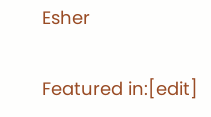Esher

Featured in:[edit]